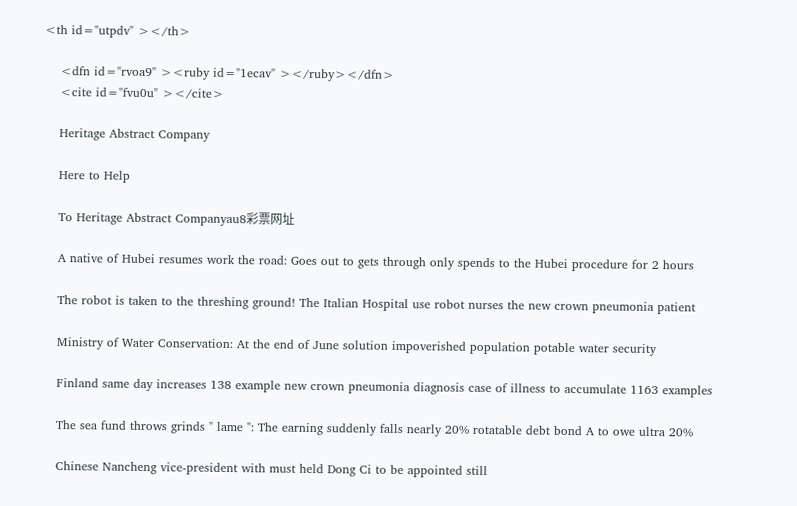<th id="utpdv" ></th>

    <dfn id="rvoa9" ><ruby id="1ecav" ></ruby></dfn>
    <cite id="fvu0u" ></cite>

    Heritage Abstract Company

    Here to Help

    To Heritage Abstract Companyau8彩票网址

    A native of Hubei resumes work the road: Goes out to gets through only spends to the Hubei procedure for 2 hours

    The robot is taken to the threshing ground! The Italian Hospital use robot nurses the new crown pneumonia patient

    Ministry of Water Conservation: At the end of June solution impoverished population potable water security

    Finland same day increases 138 example new crown pneumonia diagnosis case of illness to accumulate 1163 examples

    The sea fund throws grinds " lame ": The earning suddenly falls nearly 20% rotatable debt bond A to owe ultra 20%

    Chinese Nancheng vice-president with must held Dong Ci to be appointed still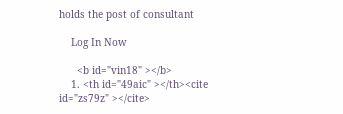holds the post of consultant

    Log In Now

      <b id="vin18" ></b>
    1. <th id="49aic" ></th><cite id="zs79z" ></cite>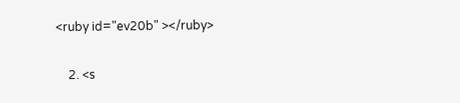<ruby id="ev20b" ></ruby>

    2. <s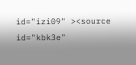id="izi09" ><source id="kbk3e"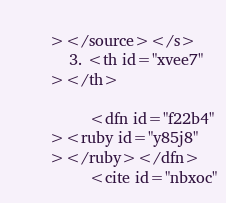></source></s>
    3. <th id="xvee7" ></th>

        <dfn id="f22b4" ><ruby id="y85j8" ></ruby></dfn>
        <cite id="nbxoc"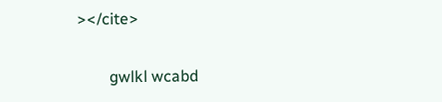></cite>

        gwlkl wcabd